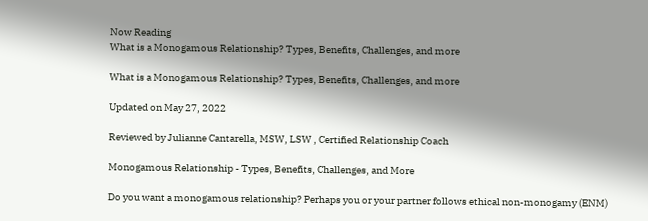Now Reading
What is a Monogamous Relationship? Types, Benefits, Challenges, and more

What is a Monogamous Relationship? Types, Benefits, Challenges, and more

Updated on May 27, 2022

Reviewed by Julianne Cantarella, MSW, LSW , Certified Relationship Coach

Monogamous Relationship - Types, Benefits, Challenges, and More

Do you want a monogamous relationship? Perhaps you or your partner follows ethical non-monogamy (ENM)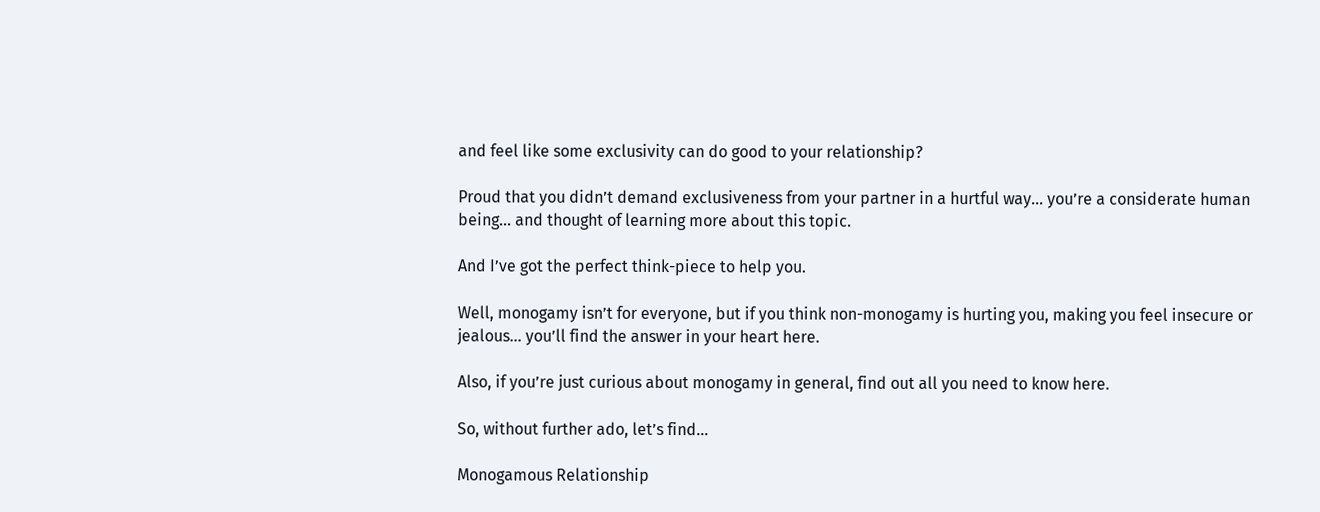and feel like some exclusivity can do good to your relationship?

Proud that you didn’t demand exclusiveness from your partner in a hurtful way… you’re a considerate human being… and thought of learning more about this topic.

And I’ve got the perfect think-piece to help you.

Well, monogamy isn’t for everyone, but if you think non-monogamy is hurting you, making you feel insecure or jealous… you’ll find the answer in your heart here.

Also, if you’re just curious about monogamy in general, find out all you need to know here.

So, without further ado, let’s find…

Monogamous Relationship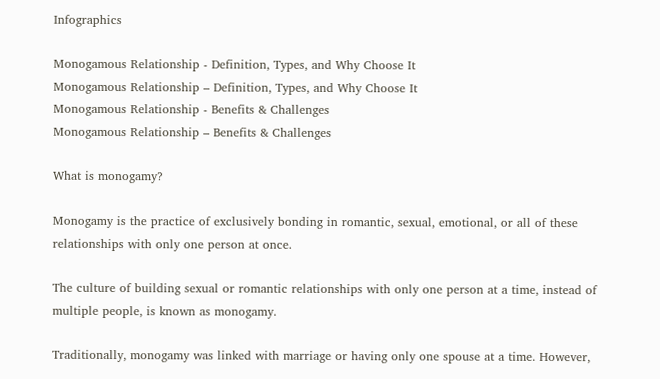Infographics

Monogamous Relationship - Definition, Types, and Why Choose It
Monogamous Relationship – Definition, Types, and Why Choose It
Monogamous Relationship - Benefits & Challenges
Monogamous Relationship – Benefits & Challenges

What is monogamy?

Monogamy is the practice of exclusively bonding in romantic, sexual, emotional, or all of these relationships with only one person at once.

The culture of building sexual or romantic relationships with only one person at a time, instead of multiple people, is known as monogamy.

Traditionally, monogamy was linked with marriage or having only one spouse at a time. However,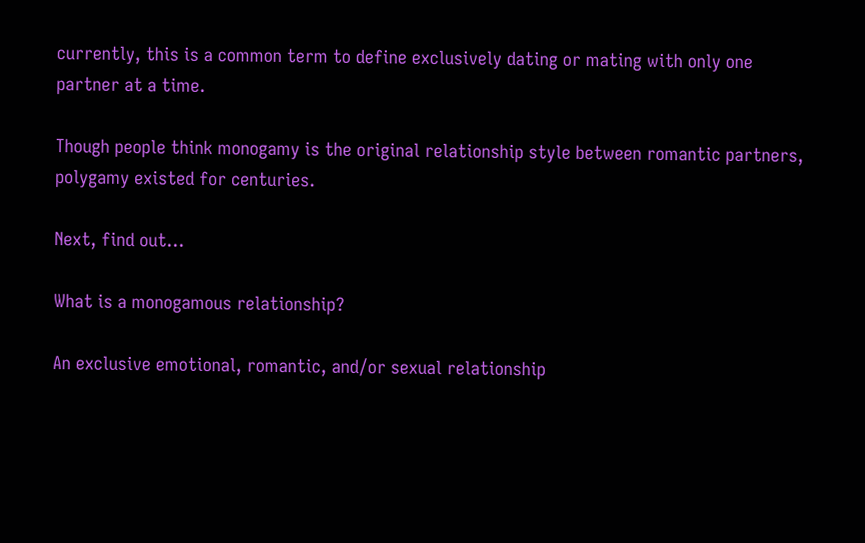currently, this is a common term to define exclusively dating or mating with only one partner at a time.

Though people think monogamy is the original relationship style between romantic partners, polygamy existed for centuries.

Next, find out…

What is a monogamous relationship?

An exclusive emotional, romantic, and/or sexual relationship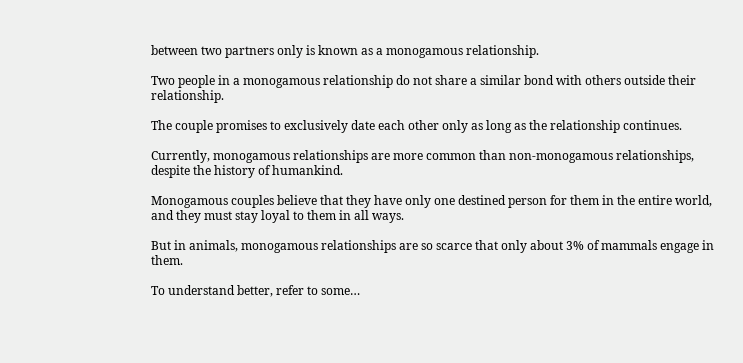between two partners only is known as a monogamous relationship.

Two people in a monogamous relationship do not share a similar bond with others outside their relationship.

The couple promises to exclusively date each other only as long as the relationship continues.

Currently, monogamous relationships are more common than non-monogamous relationships, despite the history of humankind.

Monogamous couples believe that they have only one destined person for them in the entire world, and they must stay loyal to them in all ways.

But in animals, monogamous relationships are so scarce that only about 3% of mammals engage in them.

To understand better, refer to some…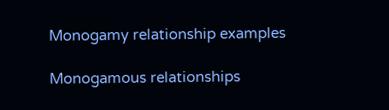Monogamy relationship examples

Monogamous relationships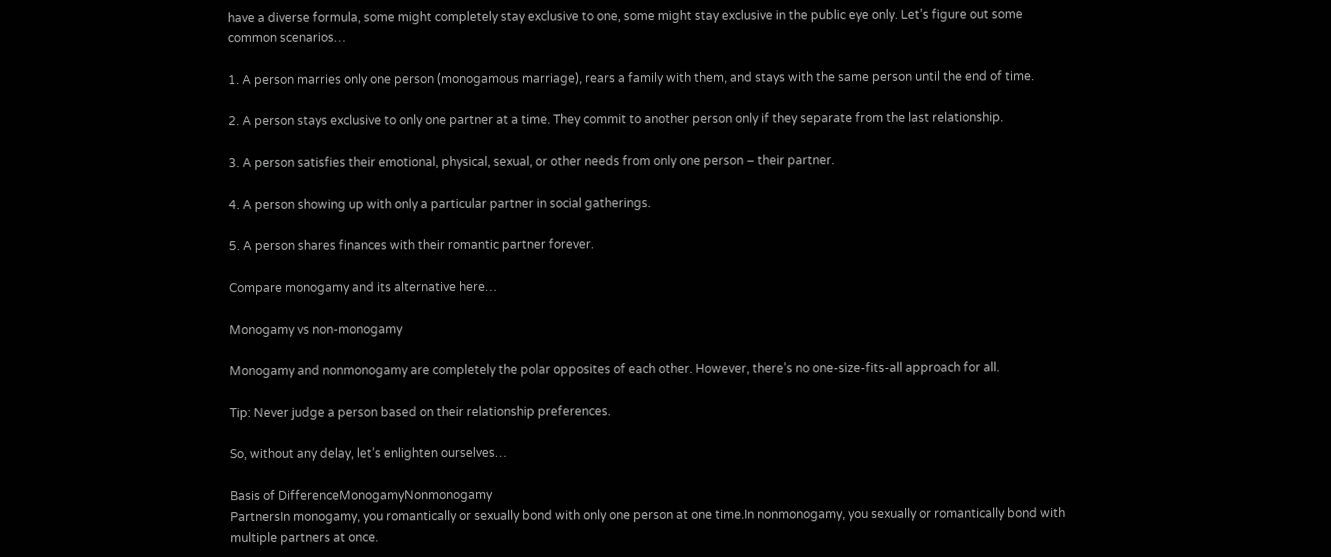have a diverse formula, some might completely stay exclusive to one, some might stay exclusive in the public eye only. Let’s figure out some common scenarios…

1. A person marries only one person (monogamous marriage), rears a family with them, and stays with the same person until the end of time.

2. A person stays exclusive to only one partner at a time. They commit to another person only if they separate from the last relationship.

3. A person satisfies their emotional, physical, sexual, or other needs from only one person – their partner.

4. A person showing up with only a particular partner in social gatherings.

5. A person shares finances with their romantic partner forever.

Compare monogamy and its alternative here…

Monogamy vs non-monogamy

Monogamy and nonmonogamy are completely the polar opposites of each other. However, there’s no one-size-fits-all approach for all.

Tip: Never judge a person based on their relationship preferences.

So, without any delay, let’s enlighten ourselves…

Basis of DifferenceMonogamyNonmonogamy
PartnersIn monogamy, you romantically or sexually bond with only one person at one time.In nonmonogamy, you sexually or romantically bond with multiple partners at once.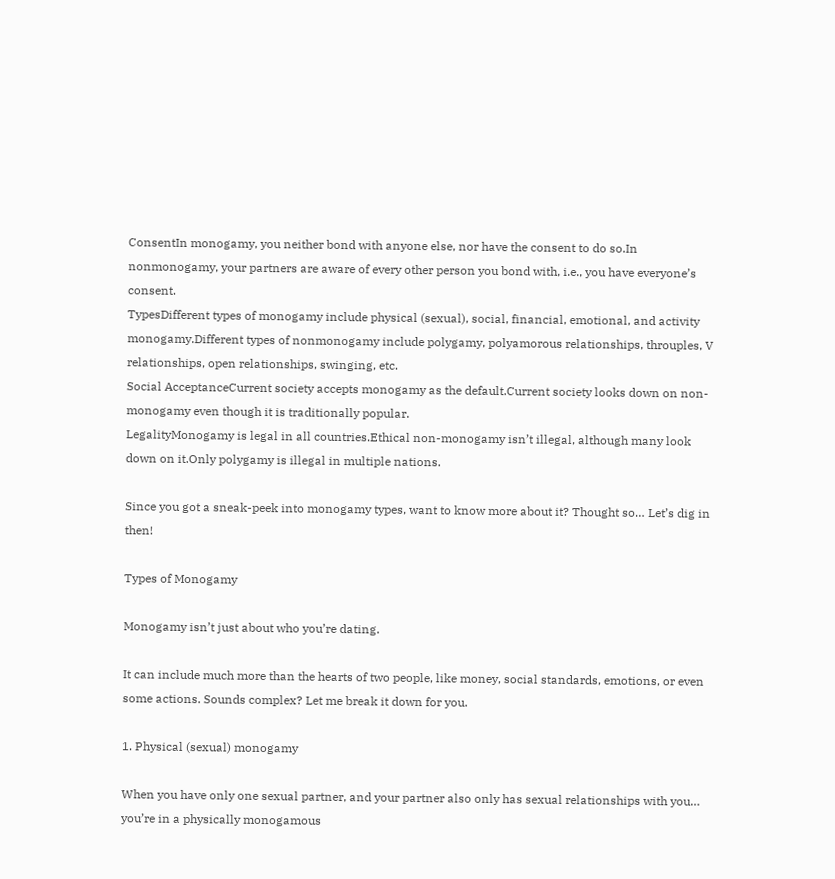ConsentIn monogamy, you neither bond with anyone else, nor have the consent to do so.In nonmonogamy, your partners are aware of every other person you bond with, i.e., you have everyone’s consent.
TypesDifferent types of monogamy include physical (sexual), social, financial, emotional, and activity monogamy.Different types of nonmonogamy include polygamy, polyamorous relationships, throuples, V relationships, open relationships, swinging, etc.
Social AcceptanceCurrent society accepts monogamy as the default.Current society looks down on non-monogamy even though it is traditionally popular.
LegalityMonogamy is legal in all countries.Ethical non-monogamy isn’t illegal, although many look down on it.Only polygamy is illegal in multiple nations.

Since you got a sneak-peek into monogamy types, want to know more about it? Thought so… Let’s dig in then!

Types of Monogamy

Monogamy isn’t just about who you’re dating.

It can include much more than the hearts of two people, like money, social standards, emotions, or even some actions. Sounds complex? Let me break it down for you.

1. Physical (sexual) monogamy

When you have only one sexual partner, and your partner also only has sexual relationships with you… you’re in a physically monogamous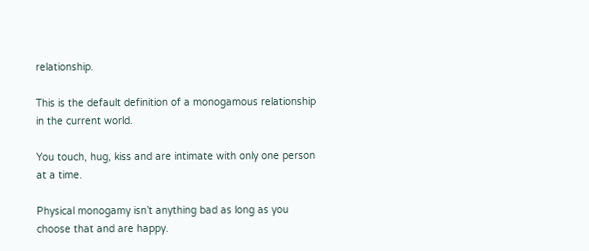relationship.

This is the default definition of a monogamous relationship in the current world.

You touch, hug, kiss and are intimate with only one person at a time.

Physical monogamy isn’t anything bad as long as you choose that and are happy.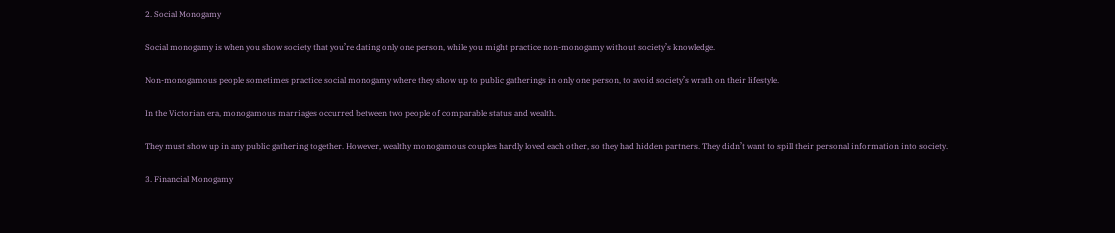2. Social Monogamy

Social monogamy is when you show society that you’re dating only one person, while you might practice non-monogamy without society’s knowledge.

Non-monogamous people sometimes practice social monogamy where they show up to public gatherings in only one person, to avoid society’s wrath on their lifestyle.

In the Victorian era, monogamous marriages occurred between two people of comparable status and wealth.

They must show up in any public gathering together. However, wealthy monogamous couples hardly loved each other, so they had hidden partners. They didn’t want to spill their personal information into society.

3. Financial Monogamy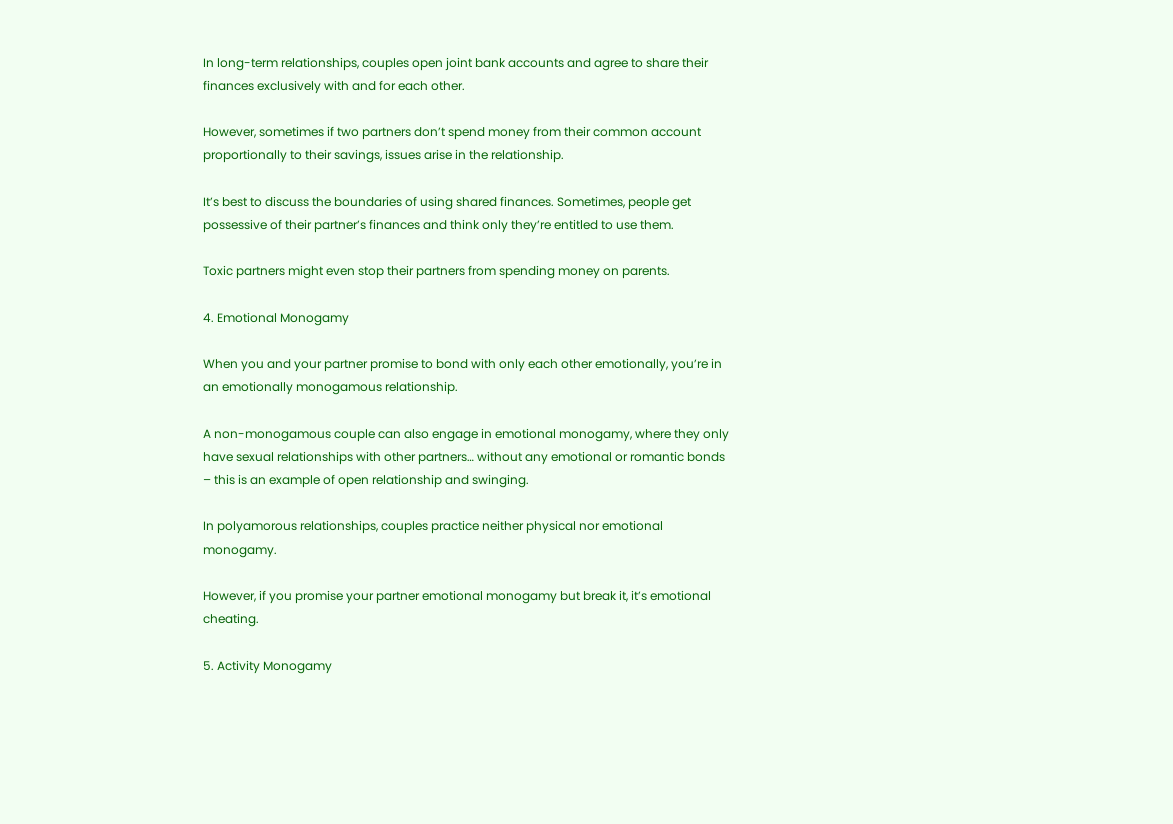In long-term relationships, couples open joint bank accounts and agree to share their finances exclusively with and for each other.

However, sometimes if two partners don’t spend money from their common account proportionally to their savings, issues arise in the relationship.

It’s best to discuss the boundaries of using shared finances. Sometimes, people get possessive of their partner’s finances and think only they’re entitled to use them.

Toxic partners might even stop their partners from spending money on parents.

4. Emotional Monogamy

When you and your partner promise to bond with only each other emotionally, you’re in an emotionally monogamous relationship.

A non-monogamous couple can also engage in emotional monogamy, where they only have sexual relationships with other partners… without any emotional or romantic bonds – this is an example of open relationship and swinging.

In polyamorous relationships, couples practice neither physical nor emotional monogamy.

However, if you promise your partner emotional monogamy but break it, it’s emotional cheating.

5. Activity Monogamy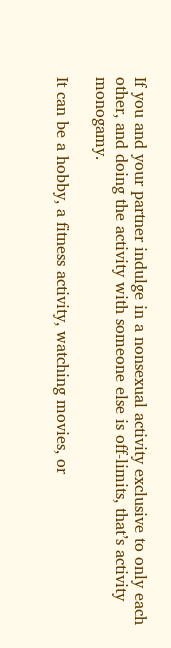If you and your partner indulge in a nonsexual activity exclusive to only each other, and doing the activity with someone else is off-limits, that’s activity monogamy.

It can be a hobby, a fitness activity, watching movies, or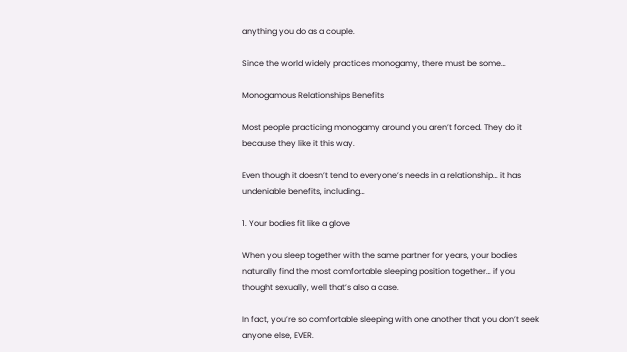anything you do as a couple.

Since the world widely practices monogamy, there must be some…

Monogamous Relationships Benefits

Most people practicing monogamy around you aren’t forced. They do it because they like it this way.

Even though it doesn’t tend to everyone’s needs in a relationship… it has undeniable benefits, including…

1. Your bodies fit like a glove

When you sleep together with the same partner for years, your bodies naturally find the most comfortable sleeping position together… if you thought sexually, well that’s also a case.

In fact, you’re so comfortable sleeping with one another that you don’t seek anyone else, EVER.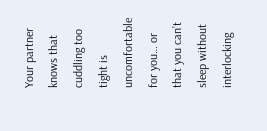Your partner knows that cuddling too tight is uncomfortable for you… or that you can’t sleep without interlocking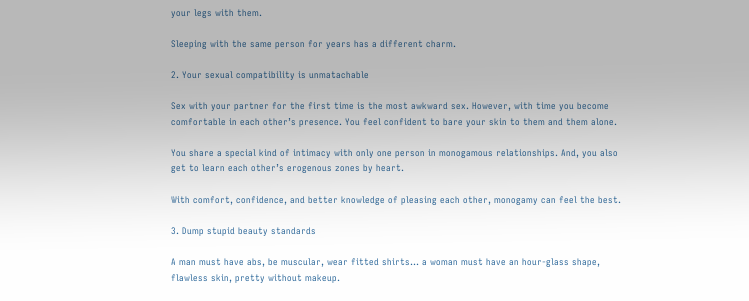your legs with them.

Sleeping with the same person for years has a different charm.

2. Your sexual compatibility is unmatachable

Sex with your partner for the first time is the most awkward sex. However, with time you become comfortable in each other’s presence. You feel confident to bare your skin to them and them alone.

You share a special kind of intimacy with only one person in monogamous relationships. And, you also get to learn each other’s erogenous zones by heart.

With comfort, confidence, and better knowledge of pleasing each other, monogamy can feel the best.

3. Dump stupid beauty standards

A man must have abs, be muscular, wear fitted shirts… a woman must have an hour-glass shape, flawless skin, pretty without makeup.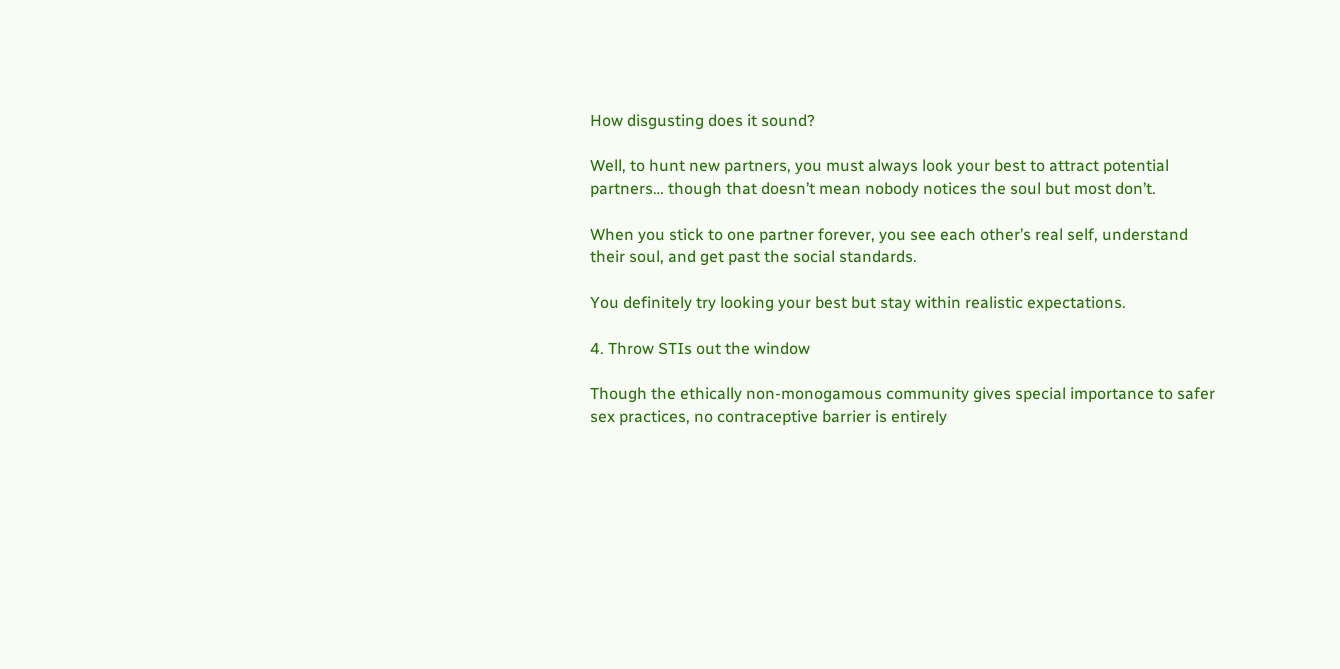How disgusting does it sound?

Well, to hunt new partners, you must always look your best to attract potential partners… though that doesn’t mean nobody notices the soul but most don’t.

When you stick to one partner forever, you see each other’s real self, understand their soul, and get past the social standards.

You definitely try looking your best but stay within realistic expectations.

4. Throw STIs out the window

Though the ethically non-monogamous community gives special importance to safer sex practices, no contraceptive barrier is entirely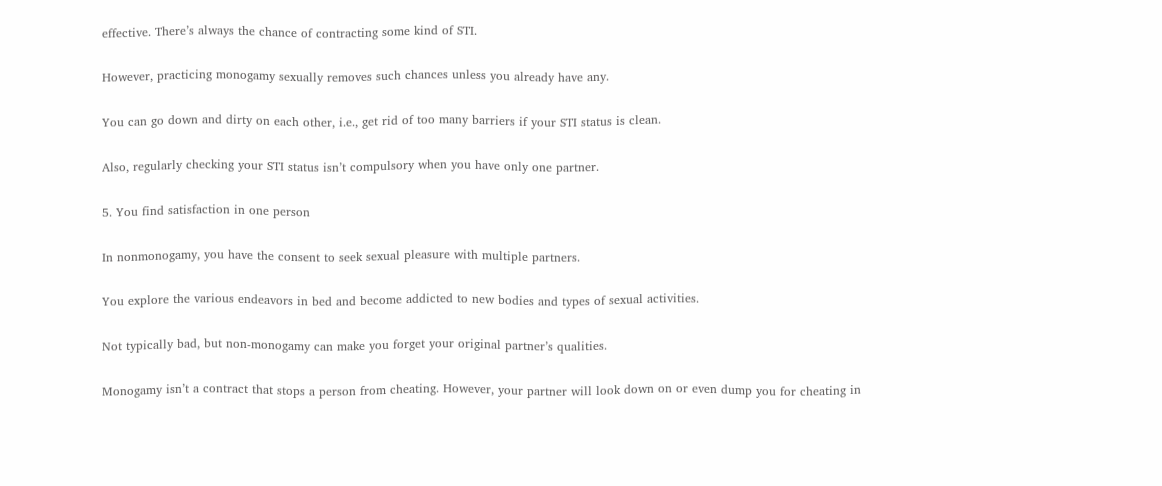effective. There’s always the chance of contracting some kind of STI.

However, practicing monogamy sexually removes such chances unless you already have any.

You can go down and dirty on each other, i.e., get rid of too many barriers if your STI status is clean.

Also, regularly checking your STI status isn’t compulsory when you have only one partner.

5. You find satisfaction in one person

In nonmonogamy, you have the consent to seek sexual pleasure with multiple partners.

You explore the various endeavors in bed and become addicted to new bodies and types of sexual activities.

Not typically bad, but non-monogamy can make you forget your original partner’s qualities.

Monogamy isn’t a contract that stops a person from cheating. However, your partner will look down on or even dump you for cheating in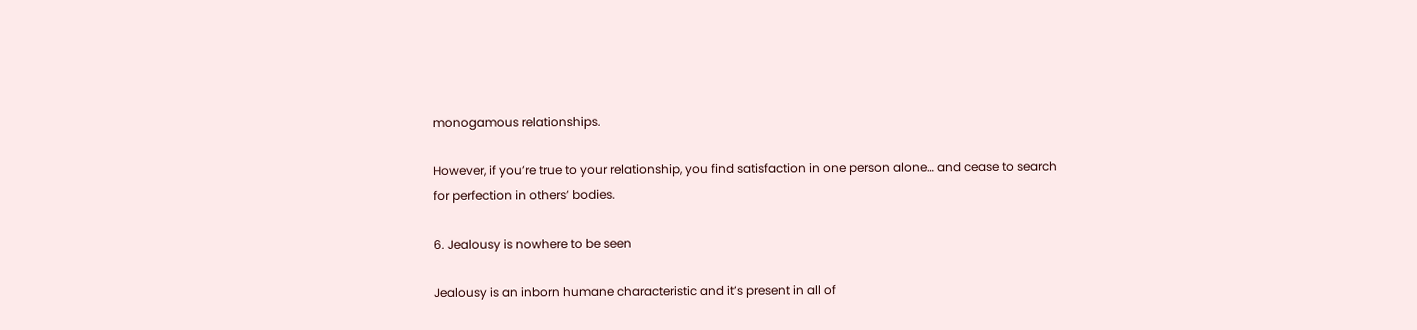monogamous relationships.

However, if you’re true to your relationship, you find satisfaction in one person alone… and cease to search for perfection in others’ bodies.

6. Jealousy is nowhere to be seen

Jealousy is an inborn humane characteristic and it’s present in all of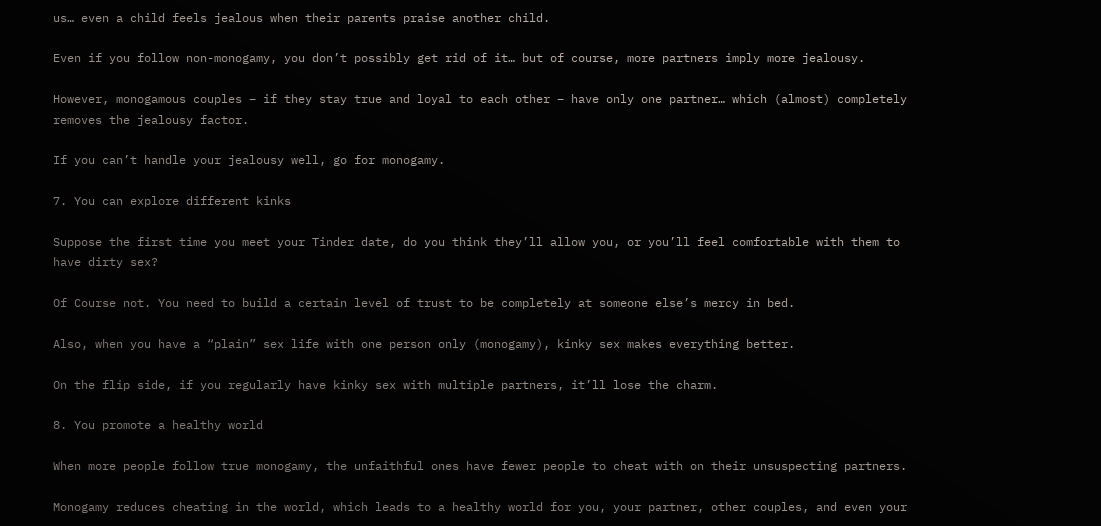us… even a child feels jealous when their parents praise another child.

Even if you follow non-monogamy, you don’t possibly get rid of it… but of course, more partners imply more jealousy.

However, monogamous couples – if they stay true and loyal to each other – have only one partner… which (almost) completely removes the jealousy factor.

If you can’t handle your jealousy well, go for monogamy.

7. You can explore different kinks

Suppose the first time you meet your Tinder date, do you think they’ll allow you, or you’ll feel comfortable with them to have dirty sex?

Of Course not. You need to build a certain level of trust to be completely at someone else’s mercy in bed.

Also, when you have a “plain” sex life with one person only (monogamy), kinky sex makes everything better.

On the flip side, if you regularly have kinky sex with multiple partners, it’ll lose the charm.

8. You promote a healthy world

When more people follow true monogamy, the unfaithful ones have fewer people to cheat with on their unsuspecting partners.

Monogamy reduces cheating in the world, which leads to a healthy world for you, your partner, other couples, and even your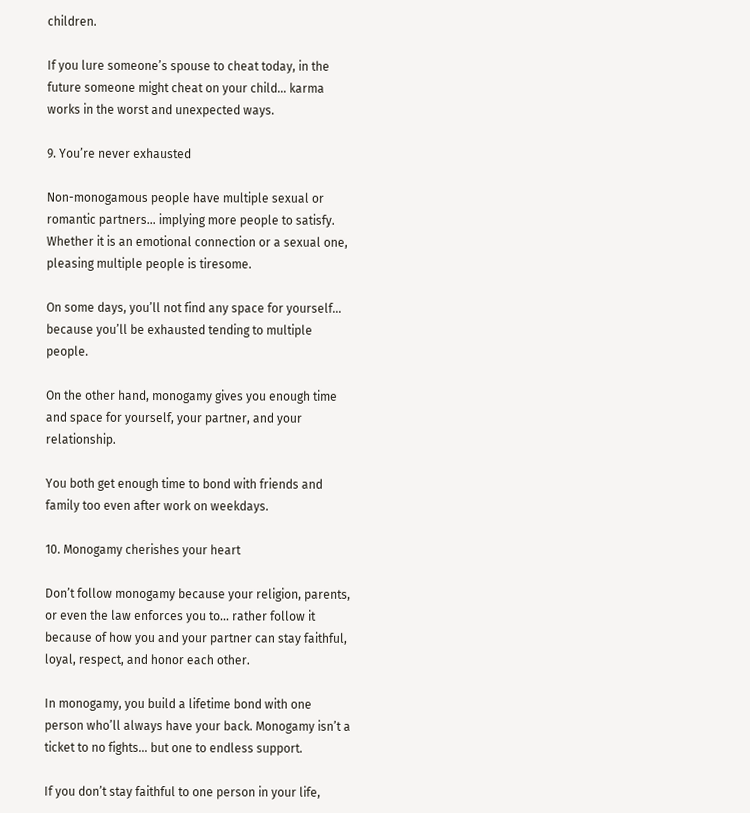children.

If you lure someone’s spouse to cheat today, in the future someone might cheat on your child… karma works in the worst and unexpected ways.

9. You’re never exhausted

Non-monogamous people have multiple sexual or romantic partners… implying more people to satisfy. Whether it is an emotional connection or a sexual one, pleasing multiple people is tiresome.

On some days, you’ll not find any space for yourself… because you’ll be exhausted tending to multiple people.

On the other hand, monogamy gives you enough time and space for yourself, your partner, and your relationship.

You both get enough time to bond with friends and family too even after work on weekdays.

10. Monogamy cherishes your heart

Don’t follow monogamy because your religion, parents, or even the law enforces you to… rather follow it because of how you and your partner can stay faithful, loyal, respect, and honor each other.

In monogamy, you build a lifetime bond with one person who’ll always have your back. Monogamy isn’t a ticket to no fights… but one to endless support.

If you don’t stay faithful to one person in your life,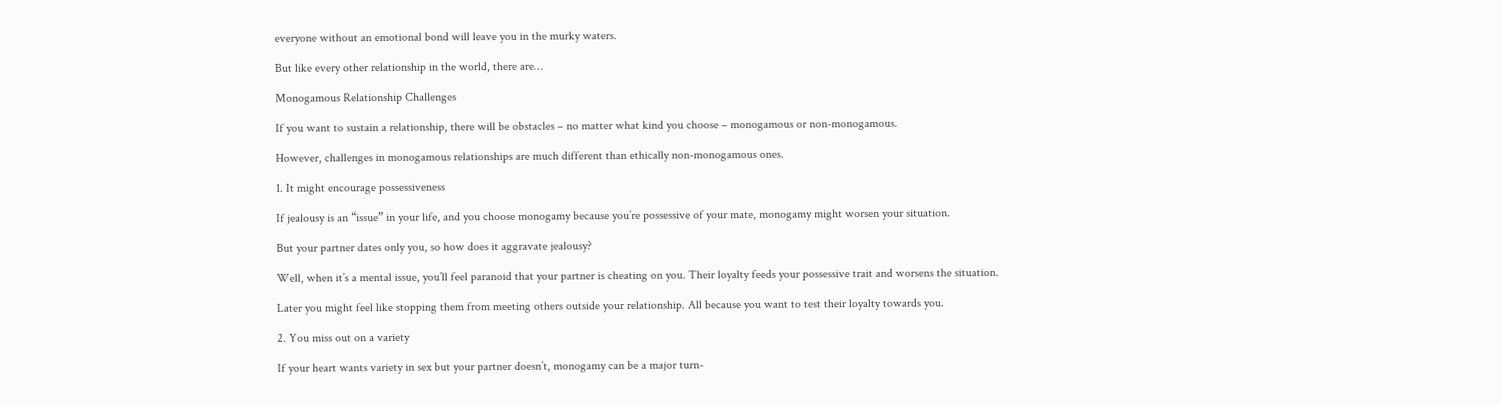everyone without an emotional bond will leave you in the murky waters.

But like every other relationship in the world, there are…

Monogamous Relationship Challenges

If you want to sustain a relationship, there will be obstacles – no matter what kind you choose – monogamous or non-monogamous.

However, challenges in monogamous relationships are much different than ethically non-monogamous ones.

1. It might encourage possessiveness

If jealousy is an “issue” in your life, and you choose monogamy because you’re possessive of your mate, monogamy might worsen your situation.

But your partner dates only you, so how does it aggravate jealousy?

Well, when it’s a mental issue, you’ll feel paranoid that your partner is cheating on you. Their loyalty feeds your possessive trait and worsens the situation.

Later you might feel like stopping them from meeting others outside your relationship. All because you want to test their loyalty towards you.

2. You miss out on a variety

If your heart wants variety in sex but your partner doesn’t, monogamy can be a major turn-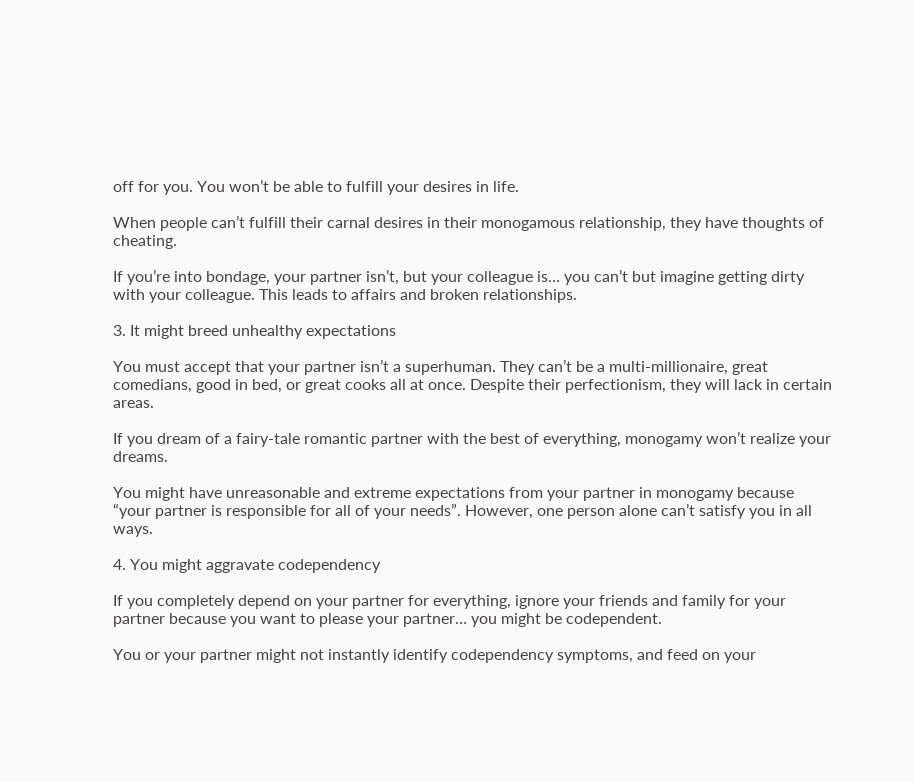off for you. You won’t be able to fulfill your desires in life.

When people can’t fulfill their carnal desires in their monogamous relationship, they have thoughts of cheating.

If you’re into bondage, your partner isn’t, but your colleague is… you can’t but imagine getting dirty with your colleague. This leads to affairs and broken relationships.

3. It might breed unhealthy expectations

You must accept that your partner isn’t a superhuman. They can’t be a multi-millionaire, great comedians, good in bed, or great cooks all at once. Despite their perfectionism, they will lack in certain areas.

If you dream of a fairy-tale romantic partner with the best of everything, monogamy won’t realize your dreams.

You might have unreasonable and extreme expectations from your partner in monogamy because “your partner is responsible for all of your needs”. However, one person alone can’t satisfy you in all ways.

4. You might aggravate codependency

If you completely depend on your partner for everything, ignore your friends and family for your partner because you want to please your partner… you might be codependent.

You or your partner might not instantly identify codependency symptoms, and feed on your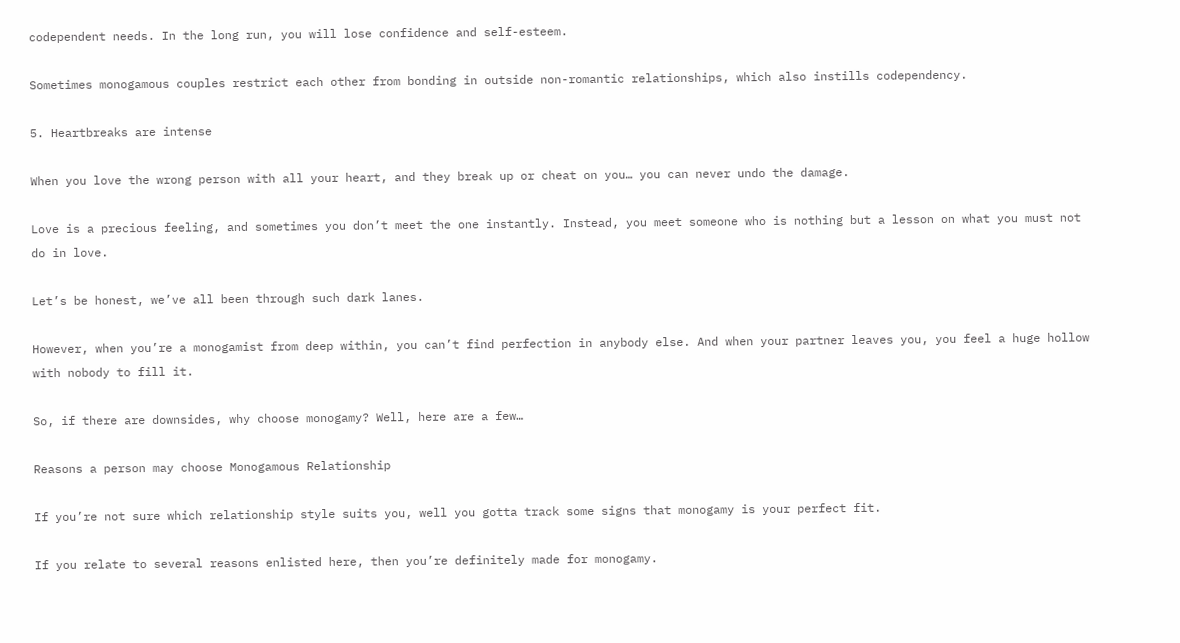codependent needs. In the long run, you will lose confidence and self-esteem.

Sometimes monogamous couples restrict each other from bonding in outside non-romantic relationships, which also instills codependency.

5. Heartbreaks are intense

When you love the wrong person with all your heart, and they break up or cheat on you… you can never undo the damage.

Love is a precious feeling, and sometimes you don’t meet the one instantly. Instead, you meet someone who is nothing but a lesson on what you must not do in love.

Let’s be honest, we’ve all been through such dark lanes.

However, when you’re a monogamist from deep within, you can’t find perfection in anybody else. And when your partner leaves you, you feel a huge hollow with nobody to fill it.

So, if there are downsides, why choose monogamy? Well, here are a few…

Reasons a person may choose Monogamous Relationship

If you’re not sure which relationship style suits you, well you gotta track some signs that monogamy is your perfect fit.

If you relate to several reasons enlisted here, then you’re definitely made for monogamy.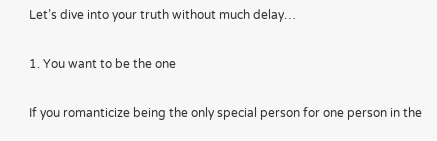Let’s dive into your truth without much delay…

1. You want to be the one

If you romanticize being the only special person for one person in the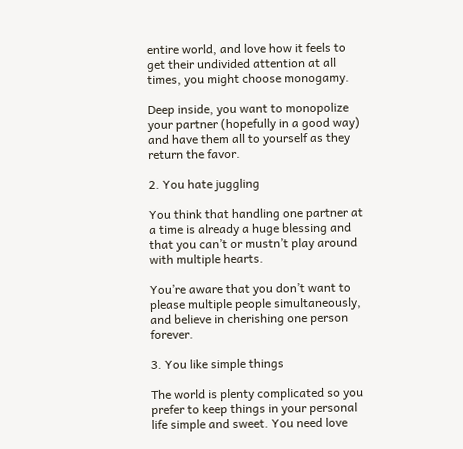entire world, and love how it feels to get their undivided attention at all times, you might choose monogamy.

Deep inside, you want to monopolize your partner (hopefully in a good way) and have them all to yourself as they return the favor.

2. You hate juggling

You think that handling one partner at a time is already a huge blessing and that you can’t or mustn’t play around with multiple hearts.

You’re aware that you don’t want to please multiple people simultaneously, and believe in cherishing one person forever.

3. You like simple things

The world is plenty complicated so you prefer to keep things in your personal life simple and sweet. You need love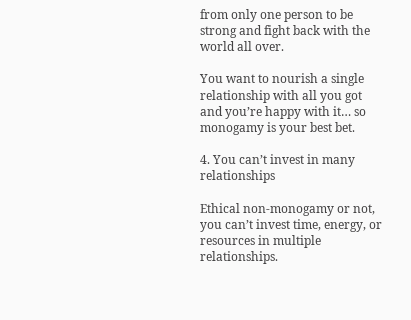from only one person to be strong and fight back with the world all over.

You want to nourish a single relationship with all you got and you’re happy with it… so monogamy is your best bet.

4. You can’t invest in many relationships

Ethical non-monogamy or not, you can’t invest time, energy, or resources in multiple relationships.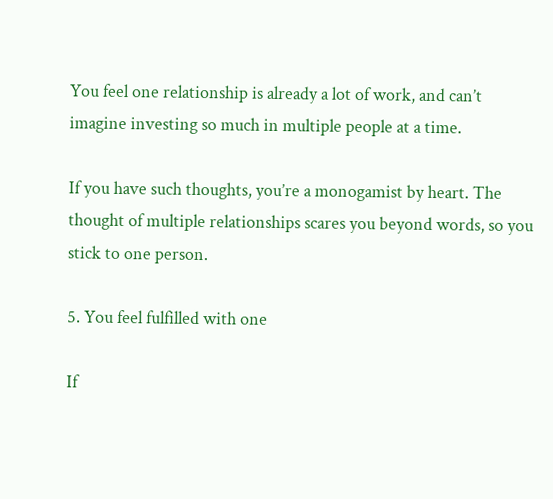You feel one relationship is already a lot of work, and can’t imagine investing so much in multiple people at a time.

If you have such thoughts, you’re a monogamist by heart. The thought of multiple relationships scares you beyond words, so you stick to one person.

5. You feel fulfilled with one

If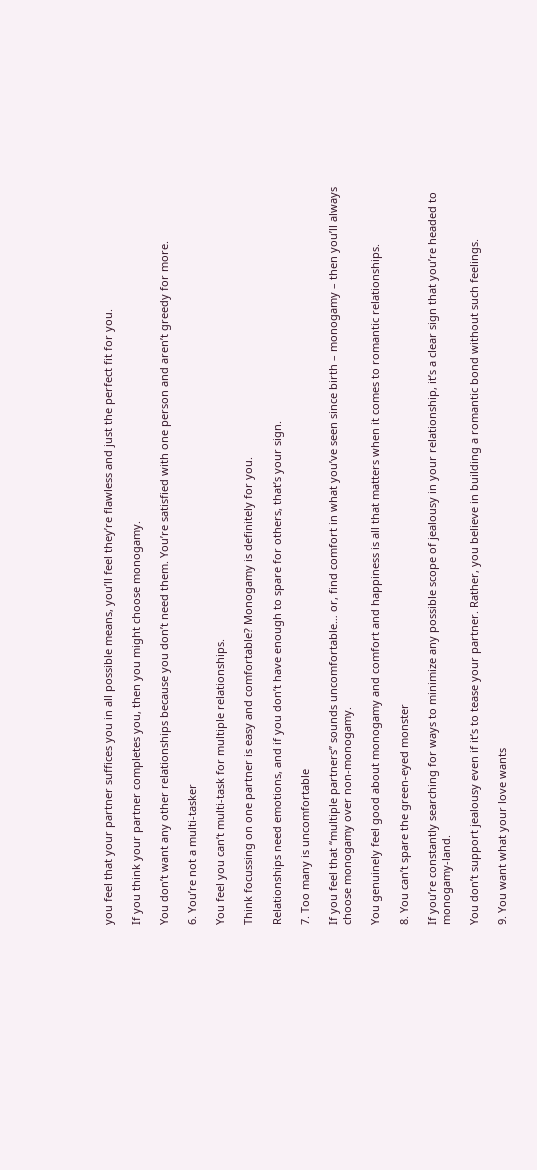you feel that your partner suffices you in all possible means, you’ll feel they’re flawless and just the perfect fit for you.

If you think your partner completes you, then you might choose monogamy.

You don’t want any other relationships because you don’t need them. You’re satisfied with one person and aren’t greedy for more.

6. You’re not a multi-tasker

You feel you can’t multi-task for multiple relationships.

Think focussing on one partner is easy and comfortable? Monogamy is definitely for you.

Relationships need emotions, and if you don’t have enough to spare for others, that’s your sign.

7. Too many is uncomfortable

If you feel that “multiple partners” sounds uncomfortable… or, find comfort in what you’ve seen since birth – monogamy – then you’ll always choose monogamy over non-monogamy.

You genuinely feel good about monogamy and comfort and happiness is all that matters when it comes to romantic relationships.

8. You can’t spare the green-eyed monster

If you’re constantly searching for ways to minimize any possible scope of jealousy in your relationship, it’s a clear sign that you’re headed to monogamy-land.

You don’t support jealousy even if it’s to tease your partner. Rather, you believe in building a romantic bond without such feelings.

9. You want what your love wants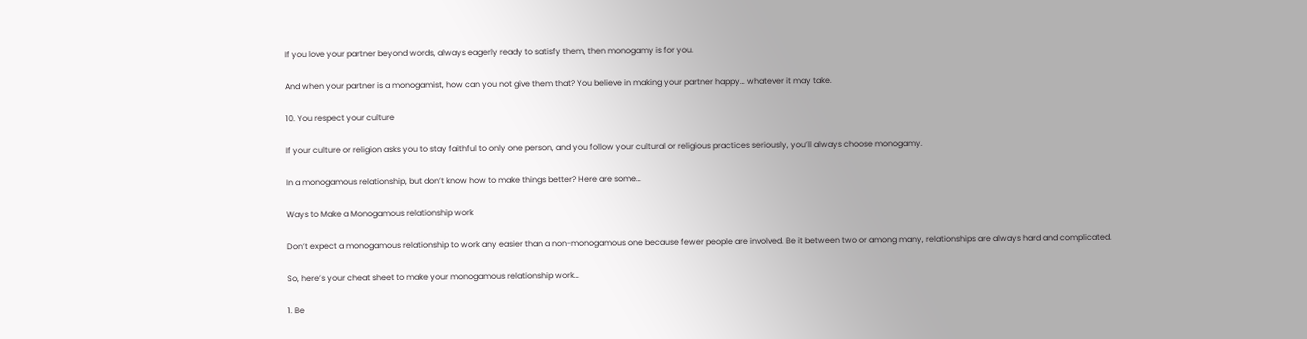If you love your partner beyond words, always eagerly ready to satisfy them, then monogamy is for you.

And when your partner is a monogamist, how can you not give them that? You believe in making your partner happy… whatever it may take.

10. You respect your culture

If your culture or religion asks you to stay faithful to only one person, and you follow your cultural or religious practices seriously, you’ll always choose monogamy.

In a monogamous relationship, but don’t know how to make things better? Here are some…

Ways to Make a Monogamous relationship work

Don’t expect a monogamous relationship to work any easier than a non-monogamous one because fewer people are involved. Be it between two or among many, relationships are always hard and complicated.

So, here’s your cheat sheet to make your monogamous relationship work…

1. Be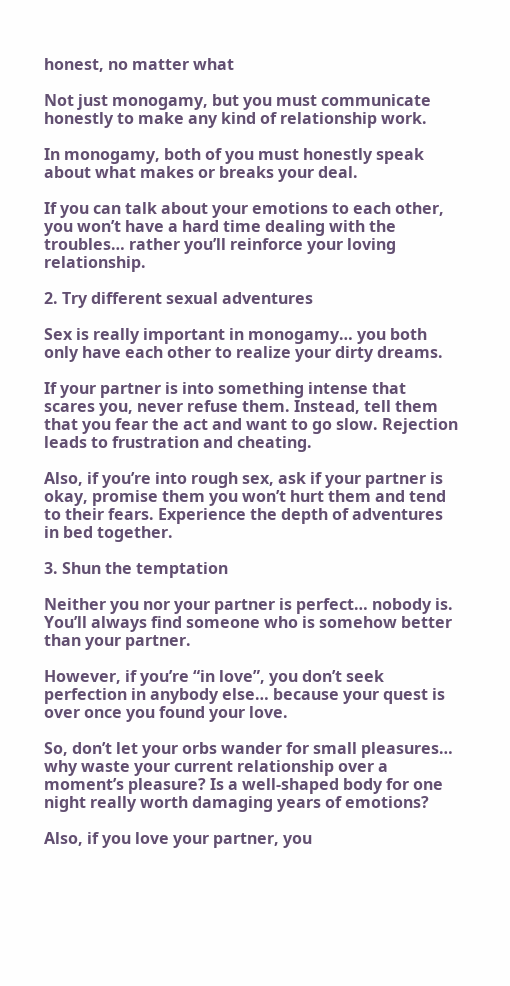honest, no matter what

Not just monogamy, but you must communicate honestly to make any kind of relationship work.

In monogamy, both of you must honestly speak about what makes or breaks your deal.

If you can talk about your emotions to each other, you won’t have a hard time dealing with the troubles… rather you’ll reinforce your loving relationship.

2. Try different sexual adventures

Sex is really important in monogamy… you both only have each other to realize your dirty dreams.

If your partner is into something intense that scares you, never refuse them. Instead, tell them that you fear the act and want to go slow. Rejection leads to frustration and cheating.

Also, if you’re into rough sex, ask if your partner is okay, promise them you won’t hurt them and tend to their fears. Experience the depth of adventures in bed together.

3. Shun the temptation

Neither you nor your partner is perfect… nobody is. You’ll always find someone who is somehow better than your partner.

However, if you’re “in love”, you don’t seek perfection in anybody else… because your quest is over once you found your love.

So, don’t let your orbs wander for small pleasures… why waste your current relationship over a moment’s pleasure? Is a well-shaped body for one night really worth damaging years of emotions?

Also, if you love your partner, you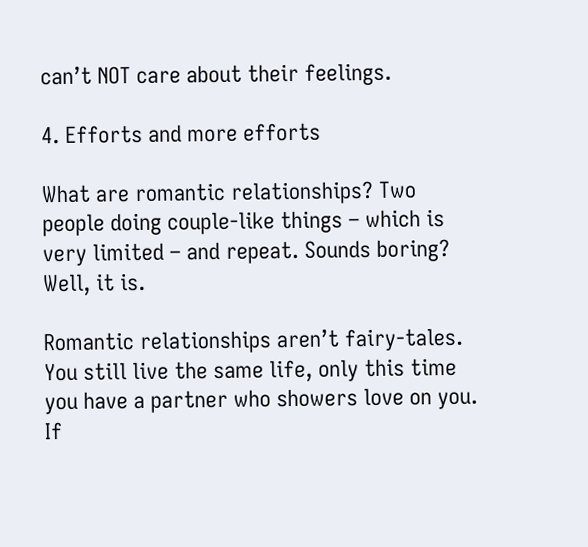can’t NOT care about their feelings.

4. Efforts and more efforts

What are romantic relationships? Two people doing couple-like things – which is very limited – and repeat. Sounds boring? Well, it is.

Romantic relationships aren’t fairy-tales. You still live the same life, only this time you have a partner who showers love on you. If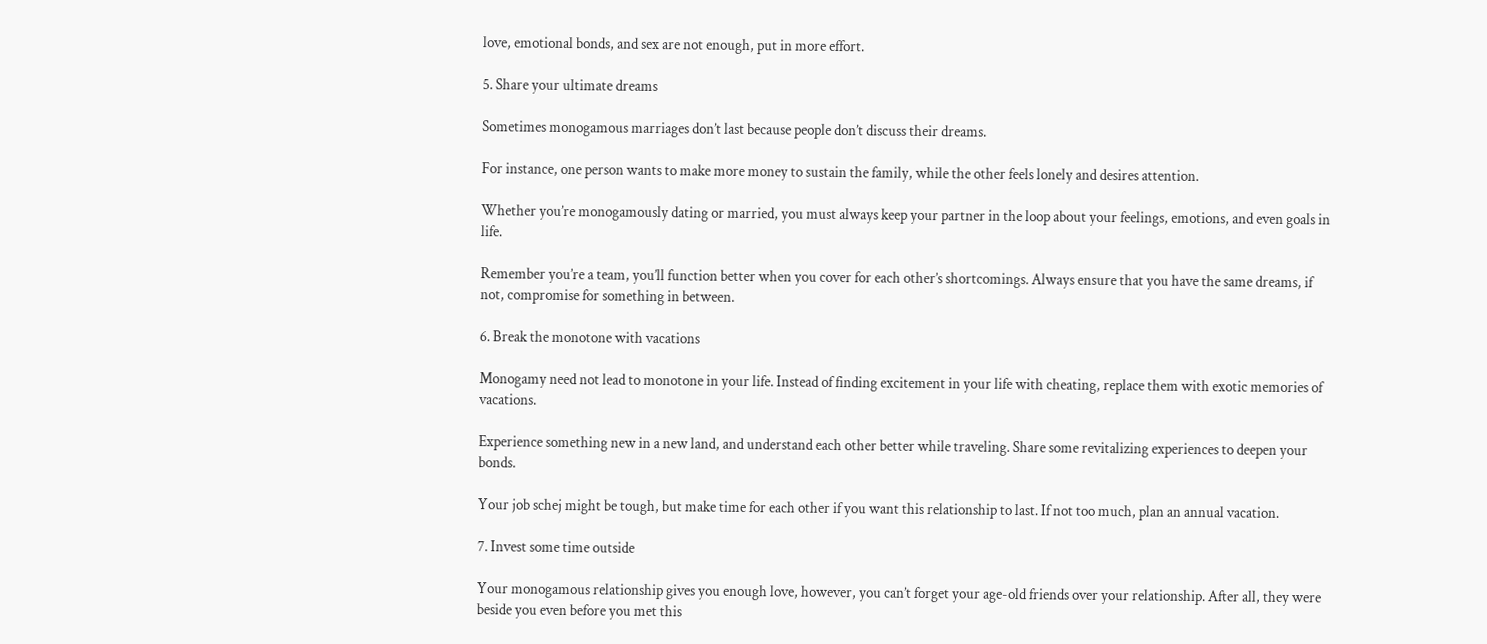love, emotional bonds, and sex are not enough, put in more effort.

5. Share your ultimate dreams

Sometimes monogamous marriages don’t last because people don’t discuss their dreams.

For instance, one person wants to make more money to sustain the family, while the other feels lonely and desires attention.

Whether you’re monogamously dating or married, you must always keep your partner in the loop about your feelings, emotions, and even goals in life.

Remember you’re a team, you’ll function better when you cover for each other’s shortcomings. Always ensure that you have the same dreams, if not, compromise for something in between.

6. Break the monotone with vacations

Monogamy need not lead to monotone in your life. Instead of finding excitement in your life with cheating, replace them with exotic memories of vacations.

Experience something new in a new land, and understand each other better while traveling. Share some revitalizing experiences to deepen your bonds.

Your job schej might be tough, but make time for each other if you want this relationship to last. If not too much, plan an annual vacation.

7. Invest some time outside

Your monogamous relationship gives you enough love, however, you can’t forget your age-old friends over your relationship. After all, they were beside you even before you met this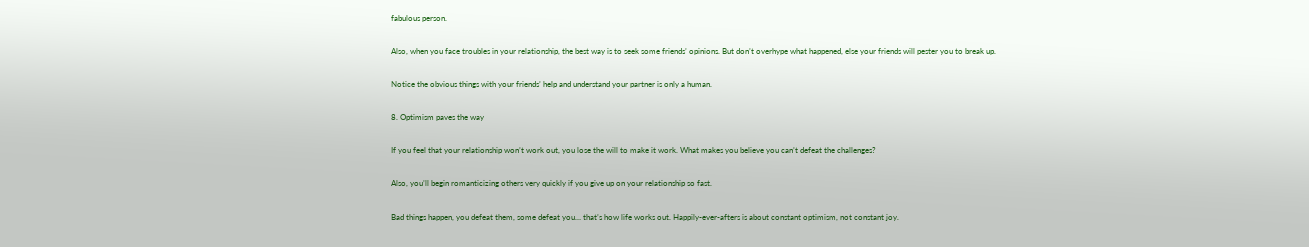fabulous person.

Also, when you face troubles in your relationship, the best way is to seek some friends’ opinions. But don’t overhype what happened, else your friends will pester you to break up.

Notice the obvious things with your friends’ help and understand your partner is only a human.

8. Optimism paves the way

If you feel that your relationship won’t work out, you lose the will to make it work. What makes you believe you can’t defeat the challenges?

Also, you’ll begin romanticizing others very quickly if you give up on your relationship so fast.

Bad things happen, you defeat them, some defeat you… that’s how life works out. Happily-ever-afters is about constant optimism, not constant joy.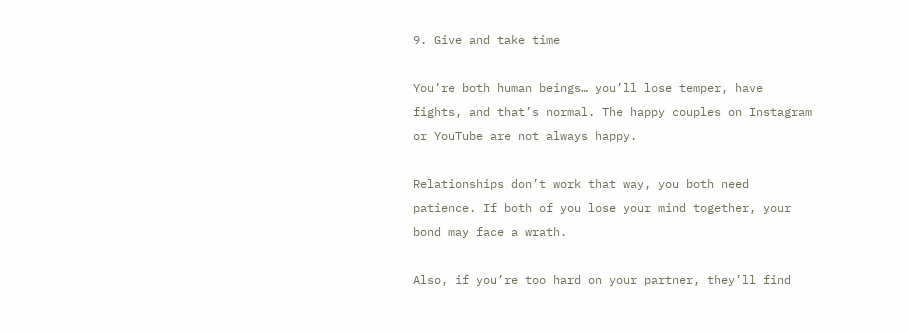9. Give and take time

You’re both human beings… you’ll lose temper, have fights, and that’s normal. The happy couples on Instagram or YouTube are not always happy.

Relationships don’t work that way, you both need patience. If both of you lose your mind together, your bond may face a wrath.

Also, if you’re too hard on your partner, they’ll find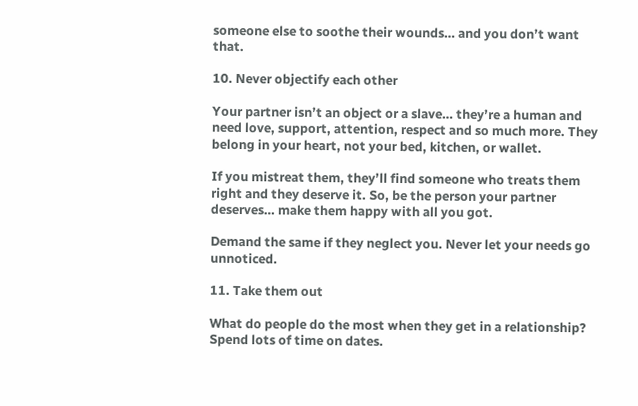someone else to soothe their wounds… and you don’t want that.

10. Never objectify each other

Your partner isn’t an object or a slave… they’re a human and need love, support, attention, respect and so much more. They belong in your heart, not your bed, kitchen, or wallet.

If you mistreat them, they’ll find someone who treats them right and they deserve it. So, be the person your partner deserves… make them happy with all you got.

Demand the same if they neglect you. Never let your needs go unnoticed.

11. Take them out

What do people do the most when they get in a relationship? Spend lots of time on dates.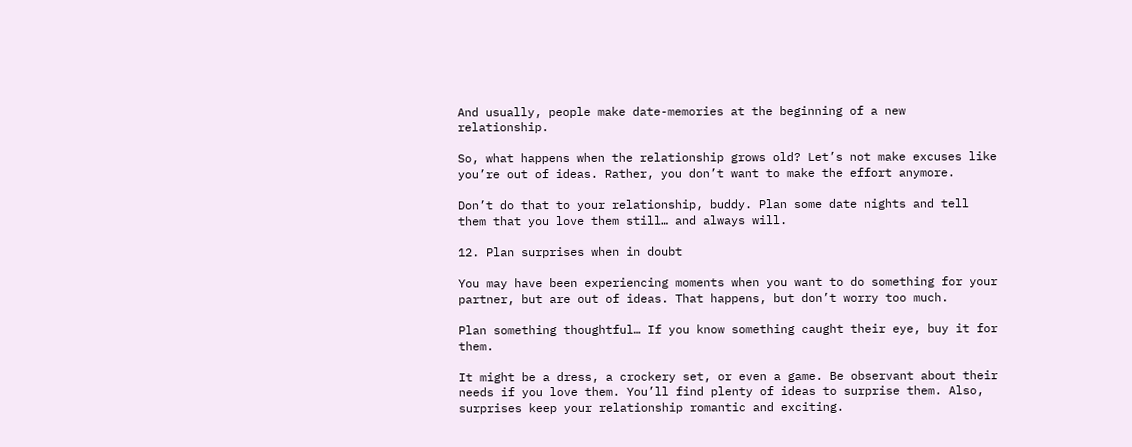And usually, people make date-memories at the beginning of a new relationship.

So, what happens when the relationship grows old? Let’s not make excuses like you’re out of ideas. Rather, you don’t want to make the effort anymore.

Don’t do that to your relationship, buddy. Plan some date nights and tell them that you love them still… and always will.

12. Plan surprises when in doubt

You may have been experiencing moments when you want to do something for your partner, but are out of ideas. That happens, but don’t worry too much.

Plan something thoughtful… If you know something caught their eye, buy it for them.

It might be a dress, a crockery set, or even a game. Be observant about their needs if you love them. You’ll find plenty of ideas to surprise them. Also, surprises keep your relationship romantic and exciting.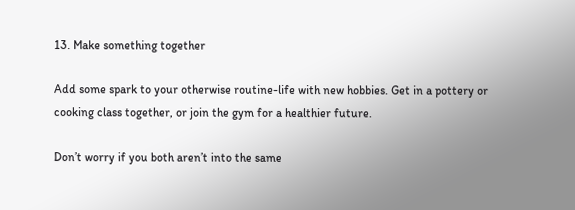13. Make something together

Add some spark to your otherwise routine-life with new hobbies. Get in a pottery or cooking class together, or join the gym for a healthier future.

Don’t worry if you both aren’t into the same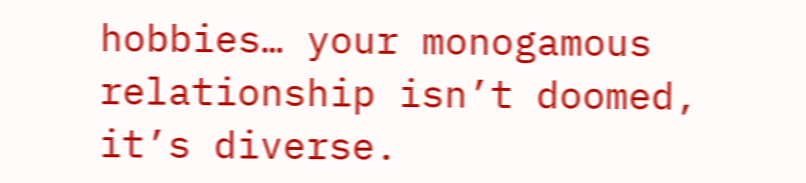hobbies… your monogamous relationship isn’t doomed, it’s diverse.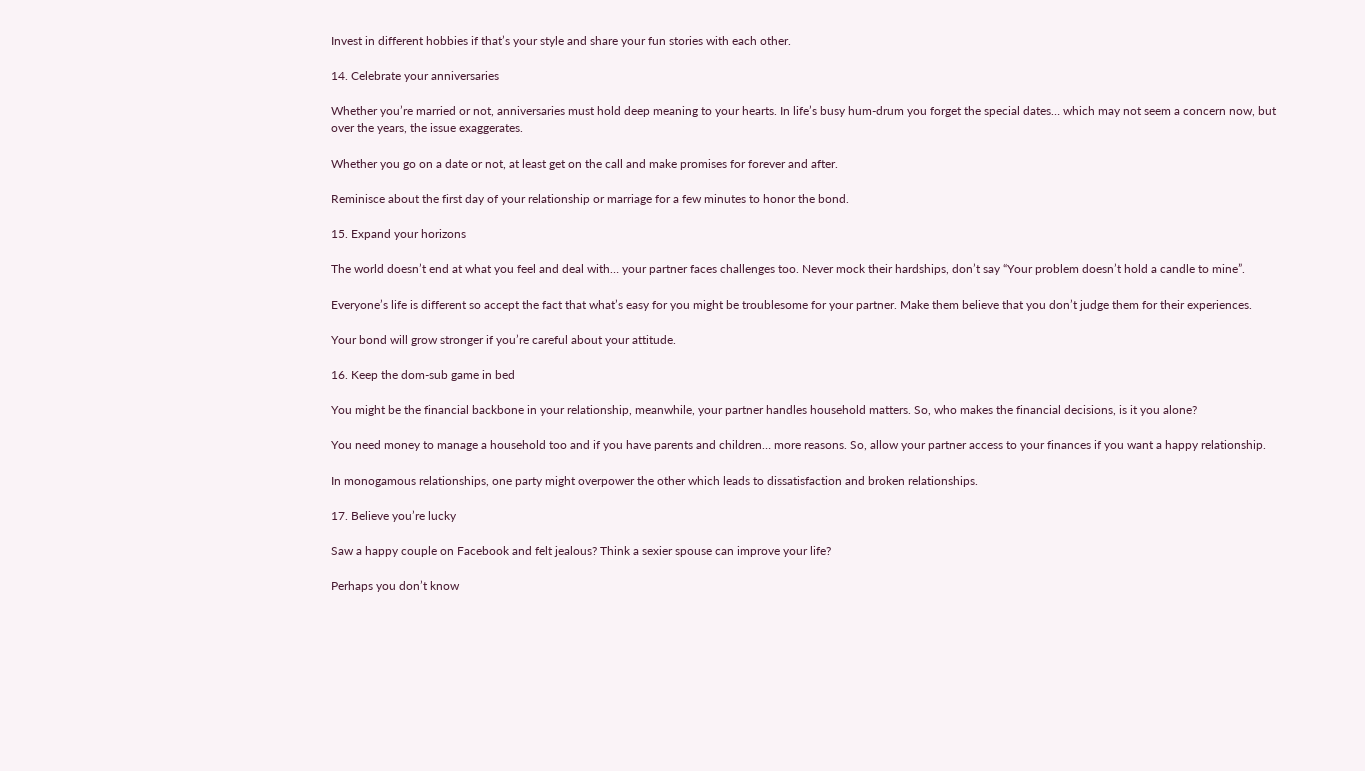Invest in different hobbies if that’s your style and share your fun stories with each other.

14. Celebrate your anniversaries

Whether you’re married or not, anniversaries must hold deep meaning to your hearts. In life’s busy hum-drum you forget the special dates… which may not seem a concern now, but over the years, the issue exaggerates.

Whether you go on a date or not, at least get on the call and make promises for forever and after.

Reminisce about the first day of your relationship or marriage for a few minutes to honor the bond.

15. Expand your horizons

The world doesn’t end at what you feel and deal with… your partner faces challenges too. Never mock their hardships, don’t say “Your problem doesn’t hold a candle to mine”.

Everyone’s life is different so accept the fact that what’s easy for you might be troublesome for your partner. Make them believe that you don’t judge them for their experiences.

Your bond will grow stronger if you’re careful about your attitude.

16. Keep the dom-sub game in bed

You might be the financial backbone in your relationship, meanwhile, your partner handles household matters. So, who makes the financial decisions, is it you alone?

You need money to manage a household too and if you have parents and children… more reasons. So, allow your partner access to your finances if you want a happy relationship.

In monogamous relationships, one party might overpower the other which leads to dissatisfaction and broken relationships.

17. Believe you’re lucky

Saw a happy couple on Facebook and felt jealous? Think a sexier spouse can improve your life?

Perhaps you don’t know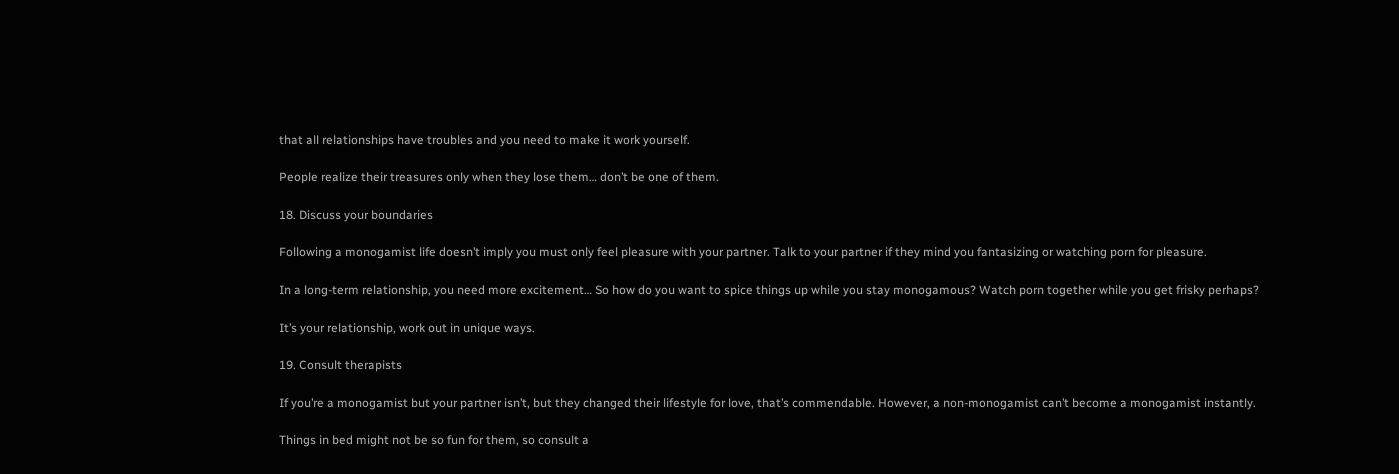that all relationships have troubles and you need to make it work yourself.

People realize their treasures only when they lose them… don’t be one of them.

18. Discuss your boundaries

Following a monogamist life doesn’t imply you must only feel pleasure with your partner. Talk to your partner if they mind you fantasizing or watching porn for pleasure.

In a long-term relationship, you need more excitement… So how do you want to spice things up while you stay monogamous? Watch porn together while you get frisky perhaps?

It’s your relationship, work out in unique ways.

19. Consult therapists

If you’re a monogamist but your partner isn’t, but they changed their lifestyle for love, that’s commendable. However, a non-monogamist can’t become a monogamist instantly.

Things in bed might not be so fun for them, so consult a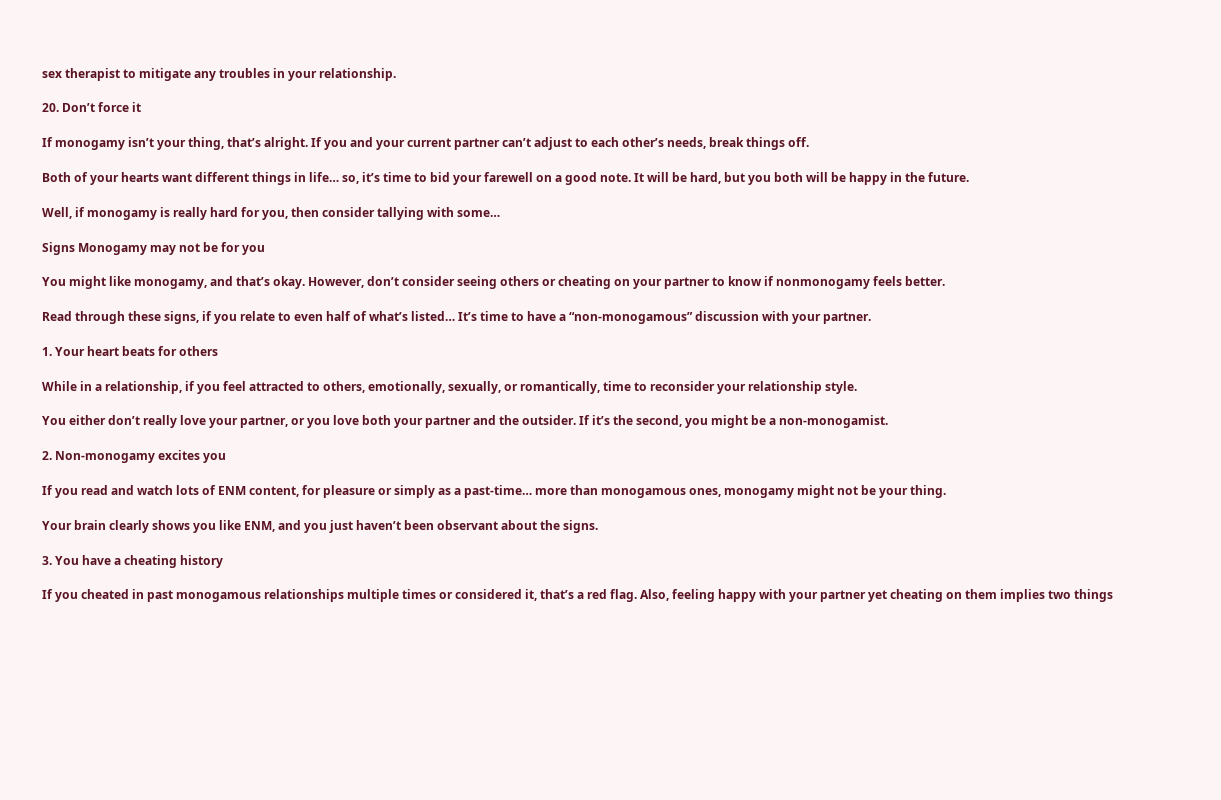sex therapist to mitigate any troubles in your relationship.

20. Don’t force it

If monogamy isn’t your thing, that’s alright. If you and your current partner can’t adjust to each other’s needs, break things off.

Both of your hearts want different things in life… so, it’s time to bid your farewell on a good note. It will be hard, but you both will be happy in the future.

Well, if monogamy is really hard for you, then consider tallying with some…

Signs Monogamy may not be for you

You might like monogamy, and that’s okay. However, don’t consider seeing others or cheating on your partner to know if nonmonogamy feels better.

Read through these signs, if you relate to even half of what’s listed… It’s time to have a “non-monogamous” discussion with your partner.

1. Your heart beats for others

While in a relationship, if you feel attracted to others, emotionally, sexually, or romantically, time to reconsider your relationship style.

You either don’t really love your partner, or you love both your partner and the outsider. If it’s the second, you might be a non-monogamist.

2. Non-monogamy excites you

If you read and watch lots of ENM content, for pleasure or simply as a past-time… more than monogamous ones, monogamy might not be your thing.

Your brain clearly shows you like ENM, and you just haven’t been observant about the signs.

3. You have a cheating history

If you cheated in past monogamous relationships multiple times or considered it, that’s a red flag. Also, feeling happy with your partner yet cheating on them implies two things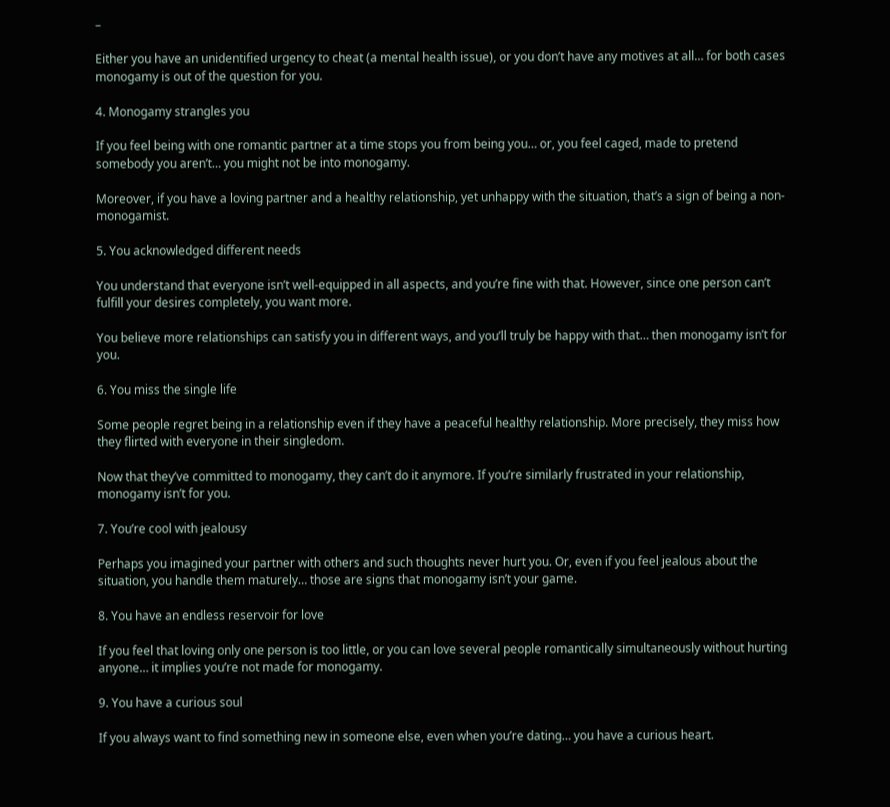–

Either you have an unidentified urgency to cheat (a mental health issue), or you don’t have any motives at all… for both cases monogamy is out of the question for you.

4. Monogamy strangles you

If you feel being with one romantic partner at a time stops you from being you… or, you feel caged, made to pretend somebody you aren’t… you might not be into monogamy.

Moreover, if you have a loving partner and a healthy relationship, yet unhappy with the situation, that’s a sign of being a non-monogamist.

5. You acknowledged different needs

You understand that everyone isn’t well-equipped in all aspects, and you’re fine with that. However, since one person can’t fulfill your desires completely, you want more.

You believe more relationships can satisfy you in different ways, and you’ll truly be happy with that… then monogamy isn’t for you.

6. You miss the single life

Some people regret being in a relationship even if they have a peaceful healthy relationship. More precisely, they miss how they flirted with everyone in their singledom.

Now that they’ve committed to monogamy, they can’t do it anymore. If you’re similarly frustrated in your relationship, monogamy isn’t for you.

7. You’re cool with jealousy

Perhaps you imagined your partner with others and such thoughts never hurt you. Or, even if you feel jealous about the situation, you handle them maturely… those are signs that monogamy isn’t your game.

8. You have an endless reservoir for love

If you feel that loving only one person is too little, or you can love several people romantically simultaneously without hurting anyone… it implies you’re not made for monogamy.

9. You have a curious soul

If you always want to find something new in someone else, even when you’re dating… you have a curious heart.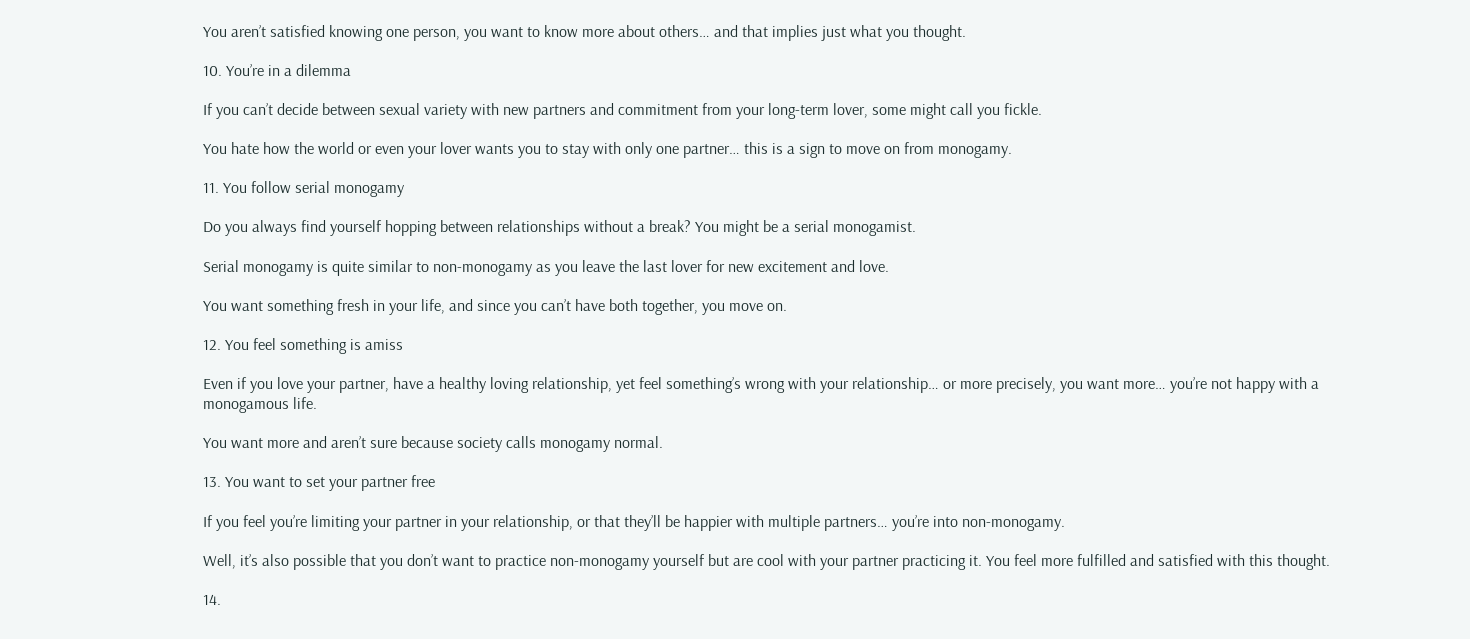You aren’t satisfied knowing one person, you want to know more about others… and that implies just what you thought.

10. You’re in a dilemma

If you can’t decide between sexual variety with new partners and commitment from your long-term lover, some might call you fickle.

You hate how the world or even your lover wants you to stay with only one partner… this is a sign to move on from monogamy.

11. You follow serial monogamy

Do you always find yourself hopping between relationships without a break? You might be a serial monogamist.

Serial monogamy is quite similar to non-monogamy as you leave the last lover for new excitement and love.

You want something fresh in your life, and since you can’t have both together, you move on.

12. You feel something is amiss

Even if you love your partner, have a healthy loving relationship, yet feel something’s wrong with your relationship… or more precisely, you want more… you’re not happy with a monogamous life.

You want more and aren’t sure because society calls monogamy normal.

13. You want to set your partner free

If you feel you’re limiting your partner in your relationship, or that they’ll be happier with multiple partners… you’re into non-monogamy.

Well, it’s also possible that you don’t want to practice non-monogamy yourself but are cool with your partner practicing it. You feel more fulfilled and satisfied with this thought.

14.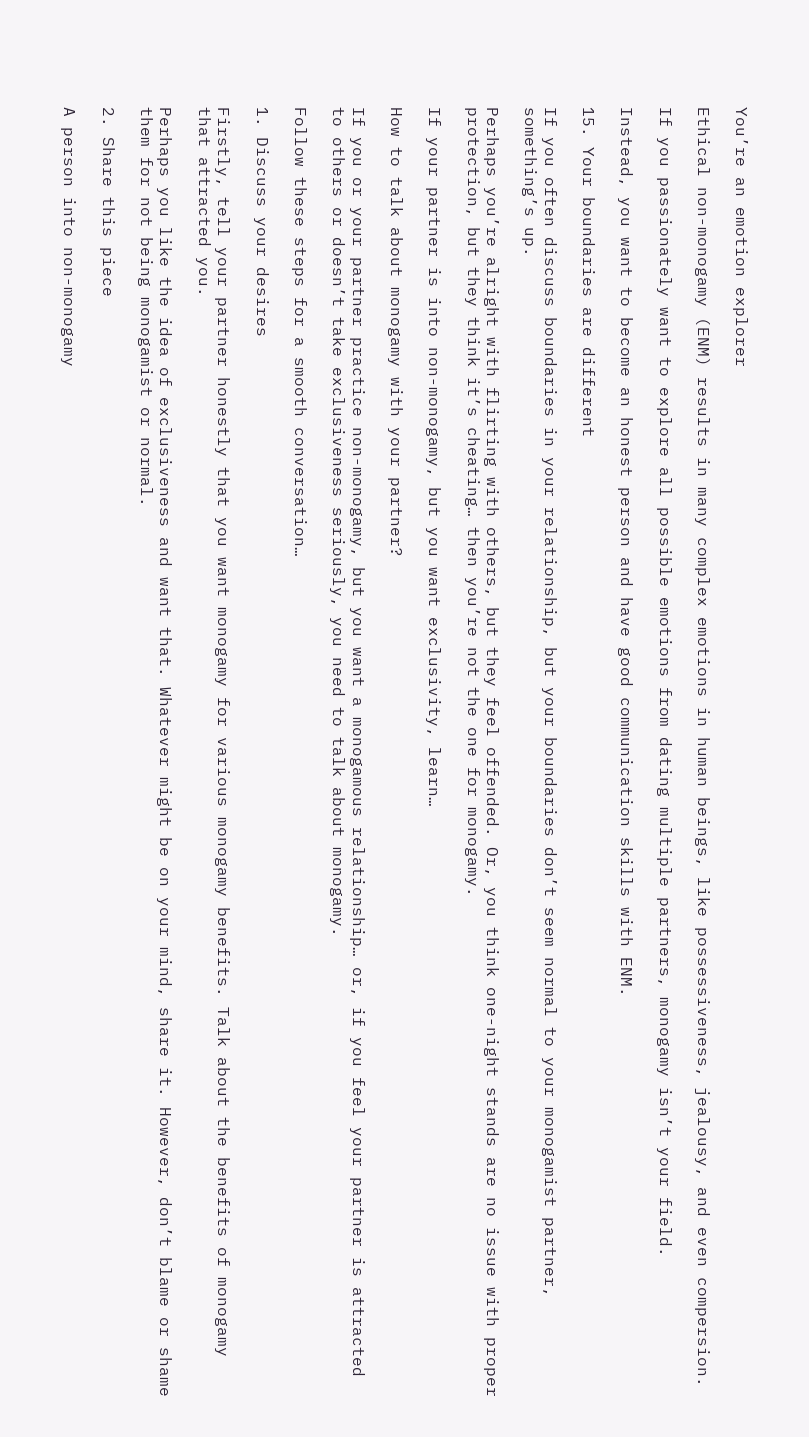You’re an emotion explorer

Ethical non-monogamy (ENM) results in many complex emotions in human beings, like possessiveness, jealousy, and even compersion.

If you passionately want to explore all possible emotions from dating multiple partners, monogamy isn’t your field.

Instead, you want to become an honest person and have good communication skills with ENM.

15. Your boundaries are different

If you often discuss boundaries in your relationship, but your boundaries don’t seem normal to your monogamist partner, something’s up.

Perhaps you’re alright with flirting with others, but they feel offended. Or, you think one-night stands are no issue with proper protection, but they think it’s cheating… then you’re not the one for monogamy.

If your partner is into non-monogamy, but you want exclusivity, learn…

How to talk about monogamy with your partner?

If you or your partner practice non-monogamy, but you want a monogamous relationship… or, if you feel your partner is attracted to others or doesn’t take exclusiveness seriously, you need to talk about monogamy.

Follow these steps for a smooth conversation…

1. Discuss your desires

Firstly, tell your partner honestly that you want monogamy for various monogamy benefits. Talk about the benefits of monogamy that attracted you.

Perhaps you like the idea of exclusiveness and want that. Whatever might be on your mind, share it. However, don’t blame or shame them for not being monogamist or normal.

2. Share this piece

A person into non-monogamy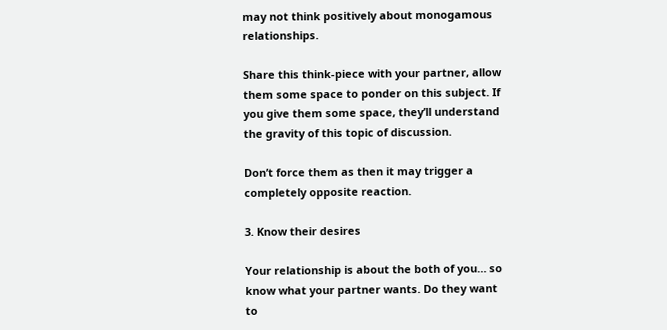may not think positively about monogamous relationships.

Share this think-piece with your partner, allow them some space to ponder on this subject. If you give them some space, they’ll understand the gravity of this topic of discussion.

Don’t force them as then it may trigger a completely opposite reaction.

3. Know their desires

Your relationship is about the both of you… so know what your partner wants. Do they want to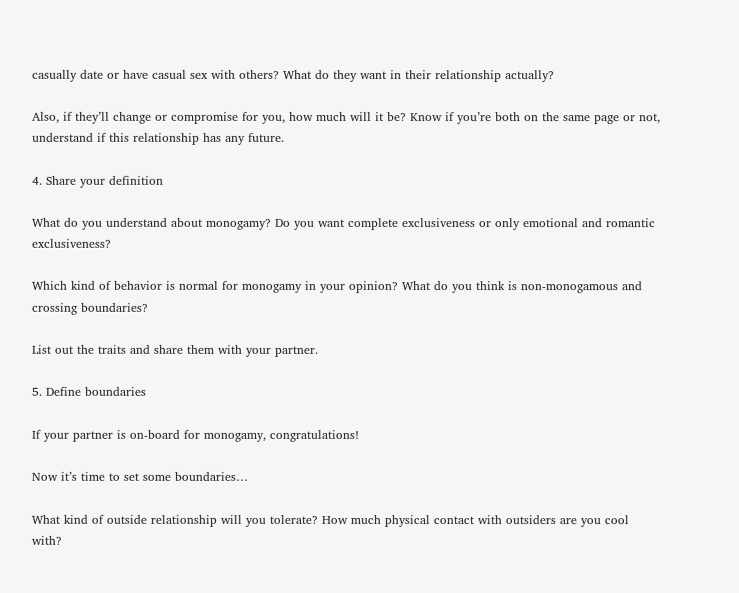casually date or have casual sex with others? What do they want in their relationship actually?

Also, if they’ll change or compromise for you, how much will it be? Know if you’re both on the same page or not, understand if this relationship has any future.

4. Share your definition

What do you understand about monogamy? Do you want complete exclusiveness or only emotional and romantic exclusiveness?

Which kind of behavior is normal for monogamy in your opinion? What do you think is non-monogamous and crossing boundaries?

List out the traits and share them with your partner.

5. Define boundaries

If your partner is on-board for monogamy, congratulations!

Now it’s time to set some boundaries…

What kind of outside relationship will you tolerate? How much physical contact with outsiders are you cool with?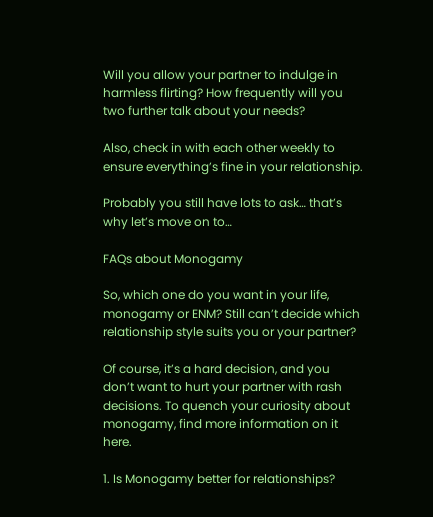Will you allow your partner to indulge in harmless flirting? How frequently will you two further talk about your needs?

Also, check in with each other weekly to ensure everything’s fine in your relationship.

Probably you still have lots to ask… that’s why let’s move on to…

FAQs about Monogamy

So, which one do you want in your life, monogamy or ENM? Still can’t decide which relationship style suits you or your partner?

Of course, it’s a hard decision, and you don’t want to hurt your partner with rash decisions. To quench your curiosity about monogamy, find more information on it here.

1. Is Monogamy better for relationships?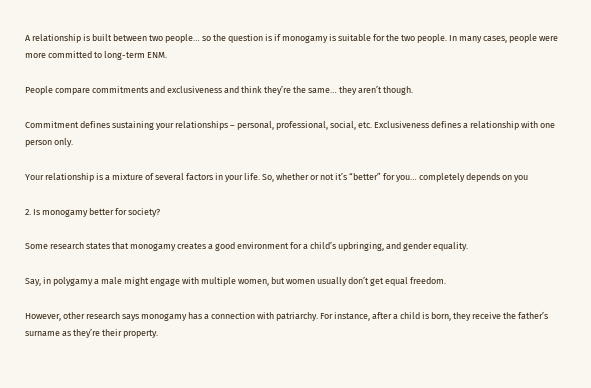A relationship is built between two people… so the question is if monogamy is suitable for the two people. In many cases, people were more committed to long-term ENM.

People compare commitments and exclusiveness and think they’re the same… they aren’t though.

Commitment defines sustaining your relationships – personal, professional, social, etc. Exclusiveness defines a relationship with one person only.

Your relationship is a mixture of several factors in your life. So, whether or not it’s “better” for you… completely depends on you

2. Is monogamy better for society?

Some research states that monogamy creates a good environment for a child’s upbringing, and gender equality.

Say, in polygamy a male might engage with multiple women, but women usually don’t get equal freedom.

However, other research says monogamy has a connection with patriarchy. For instance, after a child is born, they receive the father’s surname as they’re their property.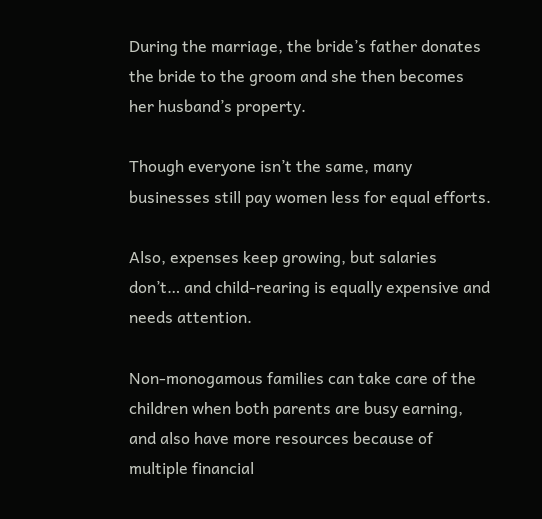During the marriage, the bride’s father donates the bride to the groom and she then becomes her husband’s property.

Though everyone isn’t the same, many businesses still pay women less for equal efforts.

Also, expenses keep growing, but salaries don’t… and child-rearing is equally expensive and needs attention.

Non-monogamous families can take care of the children when both parents are busy earning, and also have more resources because of multiple financial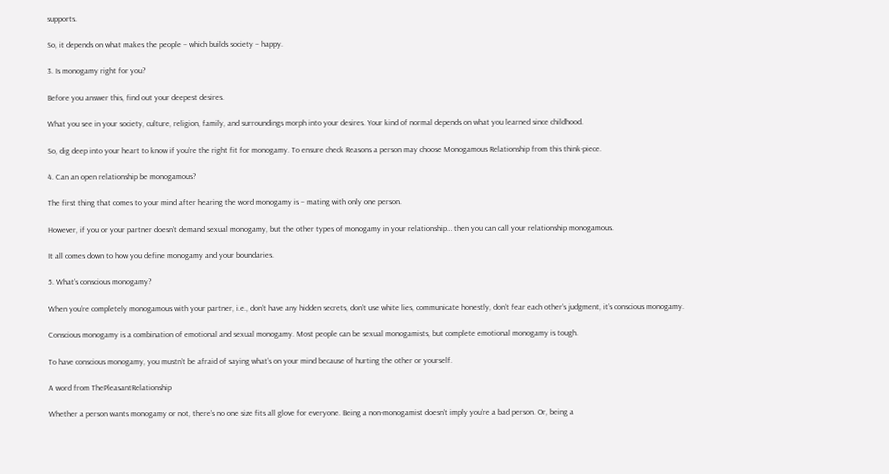supports.

So, it depends on what makes the people – which builds society – happy.

3. Is monogamy right for you?

Before you answer this, find out your deepest desires.

What you see in your society, culture, religion, family, and surroundings morph into your desires. Your kind of normal depends on what you learned since childhood.

So, dig deep into your heart to know if you’re the right fit for monogamy. To ensure check Reasons a person may choose Monogamous Relationship from this think-piece.

4. Can an open relationship be monogamous?

The first thing that comes to your mind after hearing the word monogamy is – mating with only one person.

However, if you or your partner doesn’t demand sexual monogamy, but the other types of monogamy in your relationship… then you can call your relationship monogamous.

It all comes down to how you define monogamy and your boundaries.

5. What’s conscious monogamy?

When you’re completely monogamous with your partner, i.e., don’t have any hidden secrets, don’t use white lies, communicate honestly, don’t fear each other’s judgment, it’s conscious monogamy.

Conscious monogamy is a combination of emotional and sexual monogamy. Most people can be sexual monogamists, but complete emotional monogamy is tough.

To have conscious monogamy, you mustn’t be afraid of saying what’s on your mind because of hurting the other or yourself.

A word from ThePleasantRelationship

Whether a person wants monogamy or not, there’s no one size fits all glove for everyone. Being a non-monogamist doesn’t imply you’re a bad person. Or, being a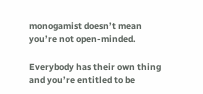monogamist doesn’t mean you’re not open-minded.

Everybody has their own thing and you’re entitled to be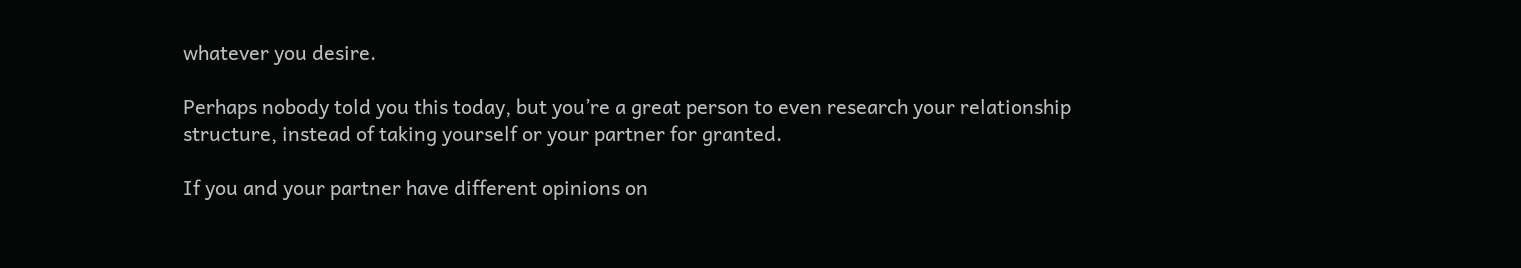whatever you desire.

Perhaps nobody told you this today, but you’re a great person to even research your relationship structure, instead of taking yourself or your partner for granted.

If you and your partner have different opinions on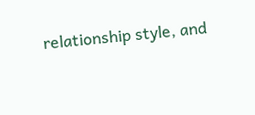relationship style, and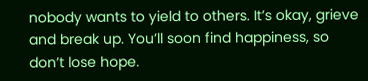nobody wants to yield to others. It’s okay, grieve and break up. You’ll soon find happiness, so don’t lose hope.